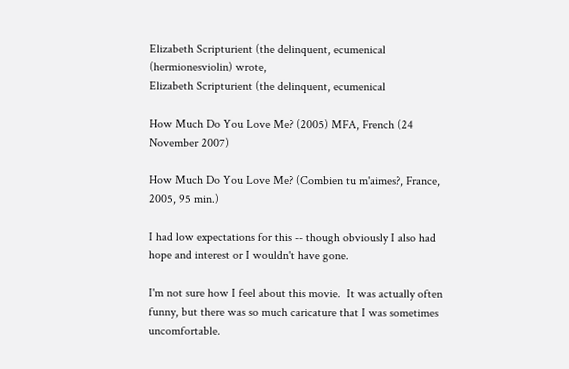Elizabeth Scripturient (the delinquent, ecumenical (hermionesviolin) wrote,
Elizabeth Scripturient (the delinquent, ecumenical

How Much Do You Love Me? (2005) MFA, French (24 November 2007)

How Much Do You Love Me? (Combien tu m'aimes?, France, 2005, 95 min.)

I had low expectations for this -- though obviously I also had hope and interest or I wouldn't have gone.

I'm not sure how I feel about this movie.  It was actually often funny, but there was so much caricature that I was sometimes uncomfortable.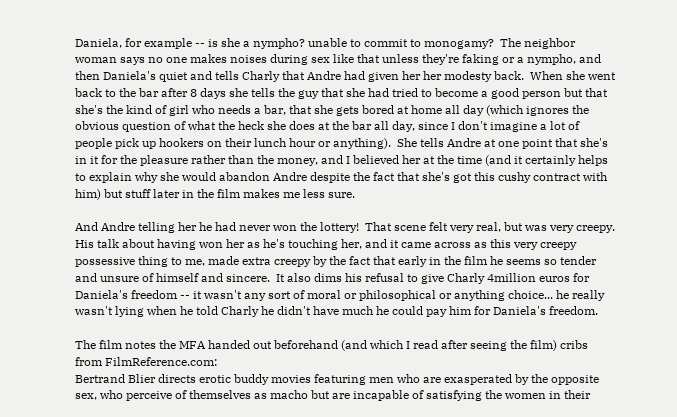Daniela, for example -- is she a nympho? unable to commit to monogamy?  The neighbor woman says no one makes noises during sex like that unless they're faking or a nympho, and then Daniela's quiet and tells Charly that Andre had given her her modesty back.  When she went back to the bar after 8 days she tells the guy that she had tried to become a good person but that she's the kind of girl who needs a bar, that she gets bored at home all day (which ignores the obvious question of what the heck she does at the bar all day, since I don't imagine a lot of people pick up hookers on their lunch hour or anything).  She tells Andre at one point that she's in it for the pleasure rather than the money, and I believed her at the time (and it certainly helps to explain why she would abandon Andre despite the fact that she's got this cushy contract with him) but stuff later in the film makes me less sure.

And Andre telling her he had never won the lottery!  That scene felt very real, but was very creepy.  His talk about having won her as he's touching her, and it came across as this very creepy possessive thing to me, made extra creepy by the fact that early in the film he seems so tender and unsure of himself and sincere.  It also dims his refusal to give Charly 4million euros for Daniela's freedom -- it wasn't any sort of moral or philosophical or anything choice... he really wasn't lying when he told Charly he didn't have much he could pay him for Daniela's freedom.

The film notes the MFA handed out beforehand (and which I read after seeing the film) cribs from FilmReference.com:
Bertrand Blier directs erotic buddy movies featuring men who are exasperated by the opposite sex, who perceive of themselves as macho but are incapable of satisfying the women in their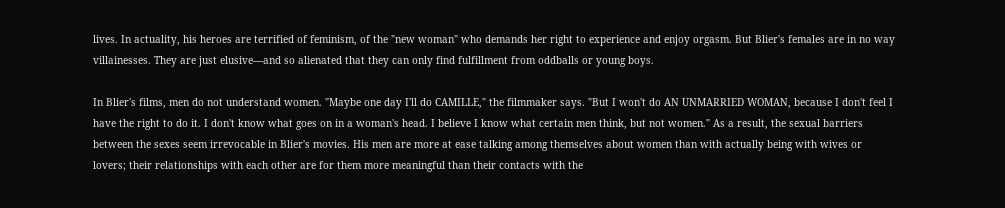lives. In actuality, his heroes are terrified of feminism, of the "new woman" who demands her right to experience and enjoy orgasm. But Blier's females are in no way villainesses. They are just elusive—and so alienated that they can only find fulfillment from oddballs or young boys.

In Blier's films, men do not understand women. "Maybe one day I'll do CAMILLE," the filmmaker says. "But I won't do AN UNMARRIED WOMAN, because I don't feel I have the right to do it. I don't know what goes on in a woman's head. I believe I know what certain men think, but not women." As a result, the sexual barriers between the sexes seem irrevocable in Blier's movies. His men are more at ease talking among themselves about women than with actually being with wives or lovers; their relationships with each other are for them more meaningful than their contacts with the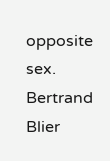opposite sex. Bertrand Blier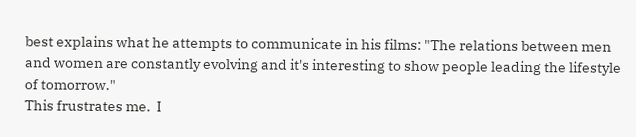best explains what he attempts to communicate in his films: "The relations between men and women are constantly evolving and it's interesting to show people leading the lifestyle of tomorrow."
This frustrates me.  I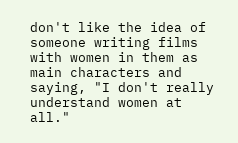don't like the idea of someone writing films with women in them as main characters and saying, "I don't really understand women at all."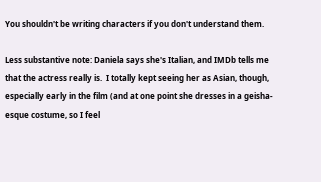You shouldn't be writing characters if you don't understand them.

Less substantive note: Daniela says she's Italian, and IMDb tells me that the actress really is.  I totally kept seeing her as Asian, though, especially early in the film (and at one point she dresses in a geisha-esque costume, so I feel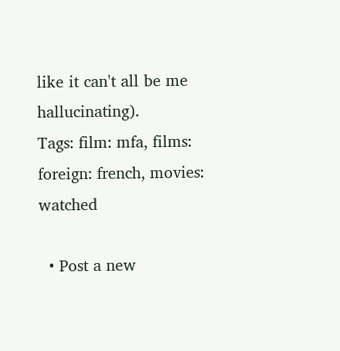like it can't all be me hallucinating).
Tags: film: mfa, films: foreign: french, movies: watched

  • Post a new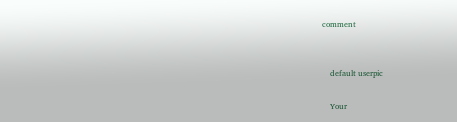comment


    default userpic

    Your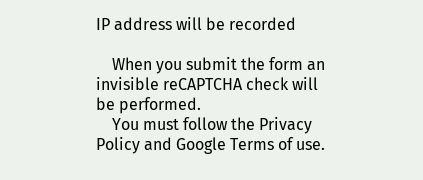IP address will be recorded

    When you submit the form an invisible reCAPTCHA check will be performed.
    You must follow the Privacy Policy and Google Terms of use.